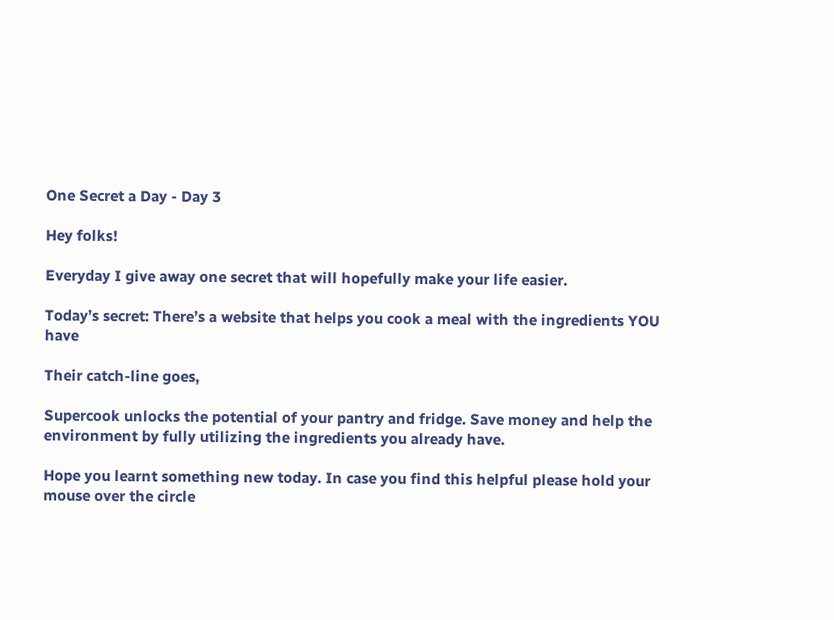One Secret a Day - Day 3

Hey folks!

Everyday I give away one secret that will hopefully make your life easier.

Today’s secret: There’s a website that helps you cook a meal with the ingredients YOU have

Their catch-line goes,

Supercook unlocks the potential of your pantry and fridge. Save money and help the environment by fully utilizing the ingredients you already have.

Hope you learnt something new today. In case you find this helpful please hold your mouse over the circle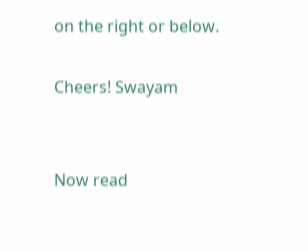on the right or below.

Cheers! Swayam


Now read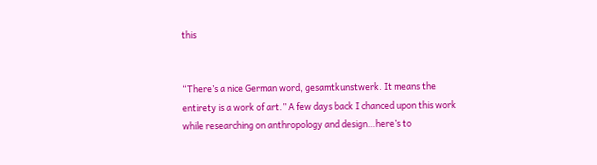this


“There’s a nice German word, gesamtkunstwerk. It means the entirety is a work of art.” A few days back I chanced upon this work while researching on anthropology and design…here’s to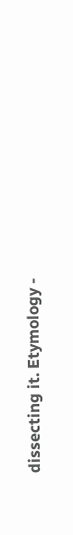dissecting it. Etymology -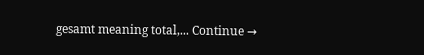gesamt meaning total,... Continue →